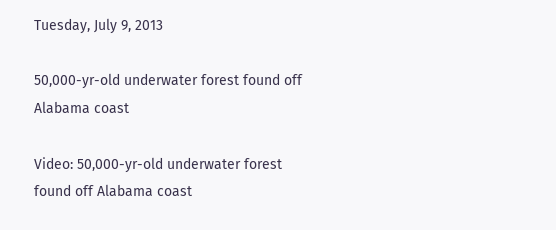Tuesday, July 9, 2013

50,000-yr-old underwater forest found off Alabama coast

Video: 50,000-yr-old underwater forest found off Alabama coast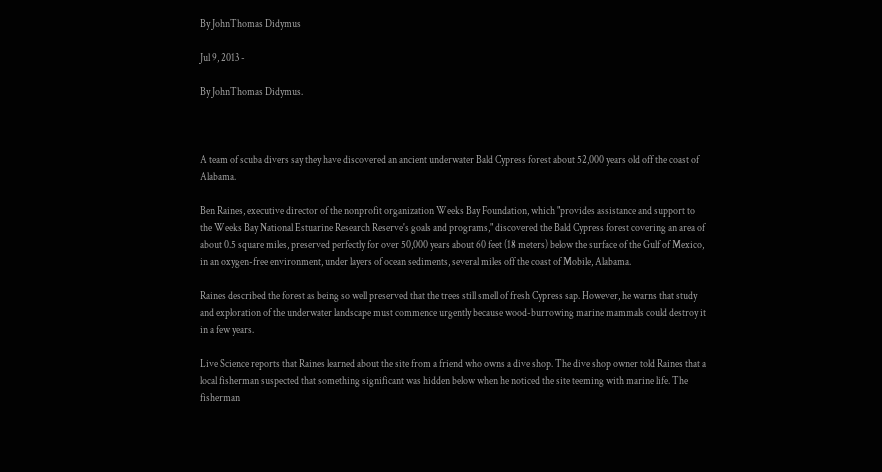By JohnThomas Didymus

Jul 9, 2013 -

By JohnThomas Didymus.



A team of scuba divers say they have discovered an ancient underwater Bald Cypress forest about 52,000 years old off the coast of Alabama.

Ben Raines, executive director of the nonprofit organization Weeks Bay Foundation, which "provides assistance and support to the Weeks Bay National Estuarine Research Reserve's goals and programs," discovered the Bald Cypress forest covering an area of about 0.5 square miles, preserved perfectly for over 50,000 years about 60 feet (18 meters) below the surface of the Gulf of Mexico, in an oxygen-free environment, under layers of ocean sediments, several miles off the coast of Mobile, Alabama.

Raines described the forest as being so well preserved that the trees still smell of fresh Cypress sap. However, he warns that study and exploration of the underwater landscape must commence urgently because wood-burrowing marine mammals could destroy it in a few years.

Live Science reports that Raines learned about the site from a friend who owns a dive shop. The dive shop owner told Raines that a local fisherman suspected that something significant was hidden below when he noticed the site teeming with marine life. The fisherman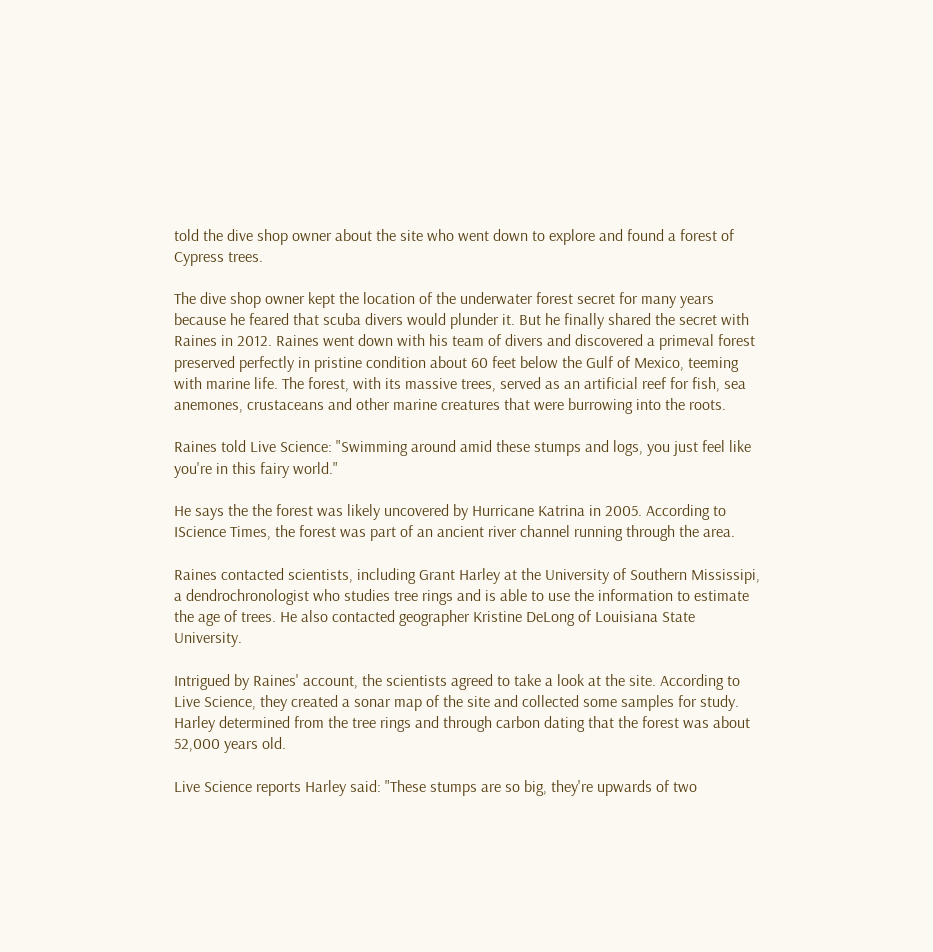told the dive shop owner about the site who went down to explore and found a forest of Cypress trees.

The dive shop owner kept the location of the underwater forest secret for many years because he feared that scuba divers would plunder it. But he finally shared the secret with Raines in 2012. Raines went down with his team of divers and discovered a primeval forest preserved perfectly in pristine condition about 60 feet below the Gulf of Mexico, teeming with marine life. The forest, with its massive trees, served as an artificial reef for fish, sea anemones, crustaceans and other marine creatures that were burrowing into the roots.

Raines told Live Science: "Swimming around amid these stumps and logs, you just feel like you're in this fairy world."

He says the the forest was likely uncovered by Hurricane Katrina in 2005. According to IScience Times, the forest was part of an ancient river channel running through the area.

Raines contacted scientists, including Grant Harley at the University of Southern Mississipi, a dendrochronologist who studies tree rings and is able to use the information to estimate the age of trees. He also contacted geographer Kristine DeLong of Louisiana State University.

Intrigued by Raines' account, the scientists agreed to take a look at the site. According to Live Science, they created a sonar map of the site and collected some samples for study. Harley determined from the tree rings and through carbon dating that the forest was about 52,000 years old.

Live Science reports Harley said: "These stumps are so big, they're upwards of two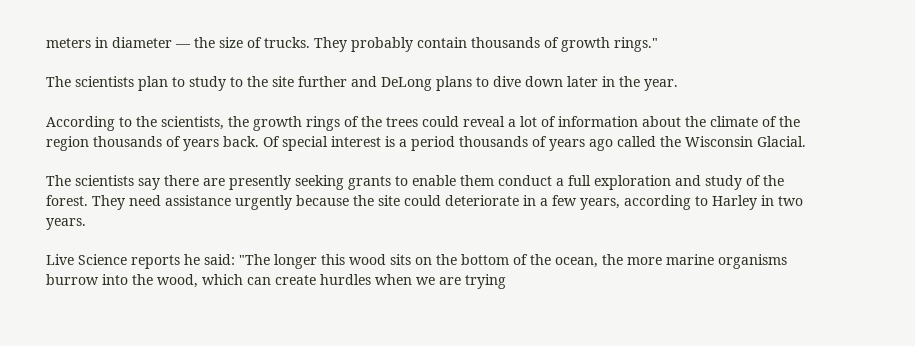meters in diameter — the size of trucks. They probably contain thousands of growth rings."

The scientists plan to study to the site further and DeLong plans to dive down later in the year.

According to the scientists, the growth rings of the trees could reveal a lot of information about the climate of the region thousands of years back. Of special interest is a period thousands of years ago called the Wisconsin Glacial.

The scientists say there are presently seeking grants to enable them conduct a full exploration and study of the forest. They need assistance urgently because the site could deteriorate in a few years, according to Harley in two years.

Live Science reports he said: "The longer this wood sits on the bottom of the ocean, the more marine organisms burrow into the wood, which can create hurdles when we are trying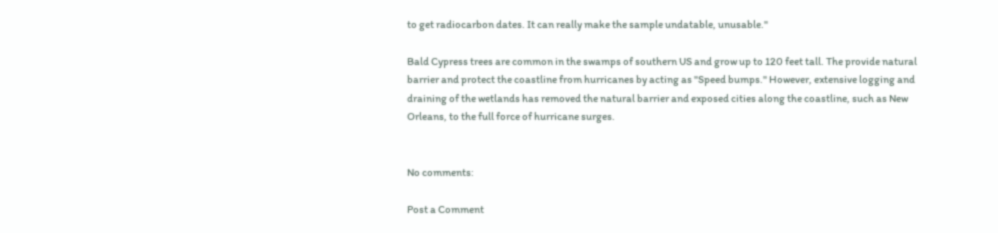to get radiocarbon dates. It can really make the sample undatable, unusable."

Bald Cypress trees are common in the swamps of southern US and grow up to 120 feet tall. The provide natural barrier and protect the coastline from hurricanes by acting as "Speed bumps." However, extensive logging and draining of the wetlands has removed the natural barrier and exposed cities along the coastline, such as New Orleans, to the full force of hurricane surges.


No comments:

Post a Comment